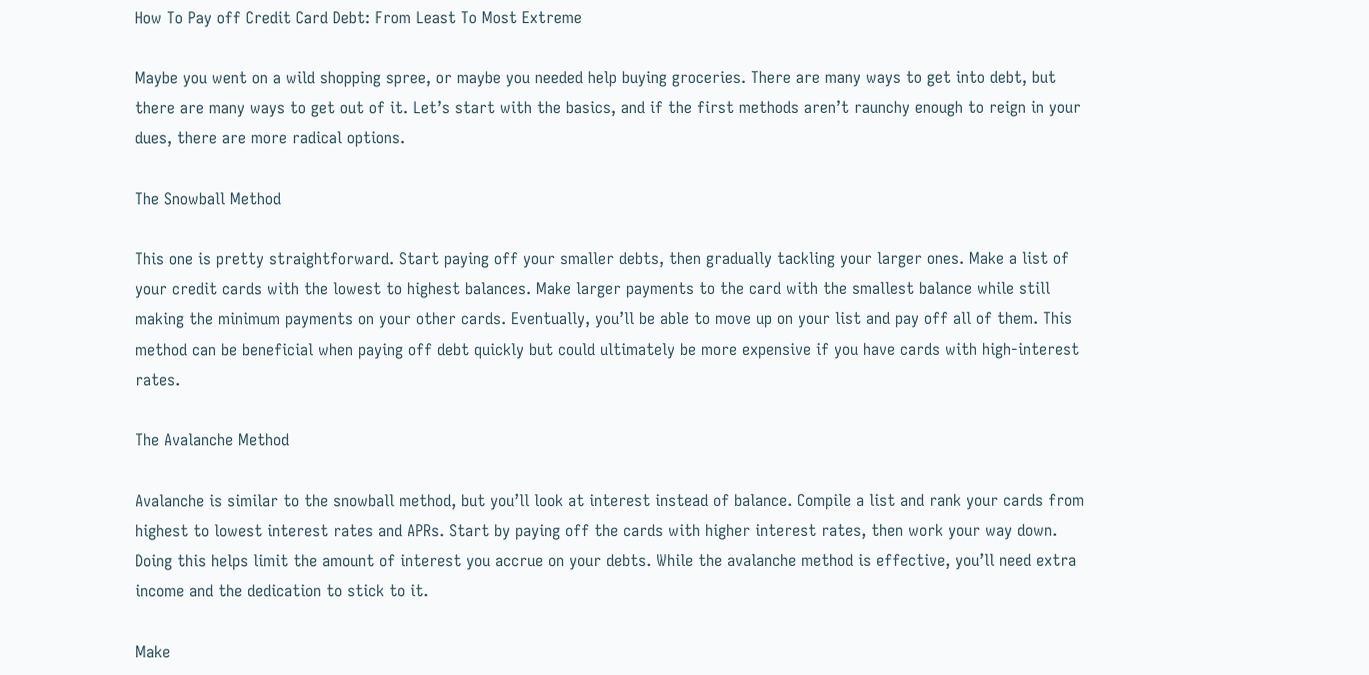How To Pay off Credit Card Debt: From Least To Most Extreme

Maybe you went on a wild shopping spree, or maybe you needed help buying groceries. There are many ways to get into debt, but there are many ways to get out of it. Let’s start with the basics, and if the first methods aren’t raunchy enough to reign in your dues, there are more radical options.

The Snowball Method

This one is pretty straightforward. Start paying off your smaller debts, then gradually tackling your larger ones. Make a list of your credit cards with the lowest to highest balances. Make larger payments to the card with the smallest balance while still making the minimum payments on your other cards. Eventually, you’ll be able to move up on your list and pay off all of them. This method can be beneficial when paying off debt quickly but could ultimately be more expensive if you have cards with high-interest rates.

The Avalanche Method

Avalanche is similar to the snowball method, but you’ll look at interest instead of balance. Compile a list and rank your cards from highest to lowest interest rates and APRs. Start by paying off the cards with higher interest rates, then work your way down. Doing this helps limit the amount of interest you accrue on your debts. While the avalanche method is effective, you’ll need extra income and the dedication to stick to it.

Make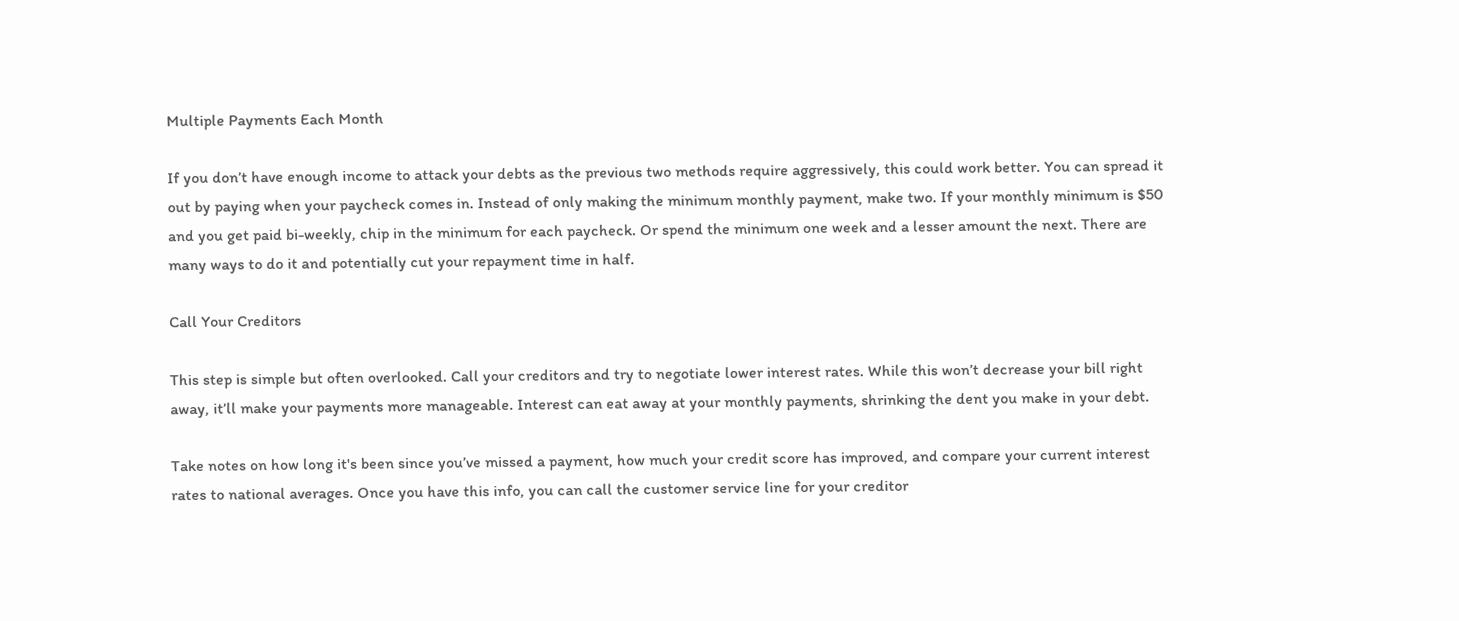Multiple Payments Each Month

If you don’t have enough income to attack your debts as the previous two methods require aggressively, this could work better. You can spread it out by paying when your paycheck comes in. Instead of only making the minimum monthly payment, make two. If your monthly minimum is $50 and you get paid bi-weekly, chip in the minimum for each paycheck. Or spend the minimum one week and a lesser amount the next. There are many ways to do it and potentially cut your repayment time in half.

Call Your Creditors

This step is simple but often overlooked. Call your creditors and try to negotiate lower interest rates. While this won’t decrease your bill right away, it’ll make your payments more manageable. Interest can eat away at your monthly payments, shrinking the dent you make in your debt.

Take notes on how long it's been since you’ve missed a payment, how much your credit score has improved, and compare your current interest rates to national averages. Once you have this info, you can call the customer service line for your creditor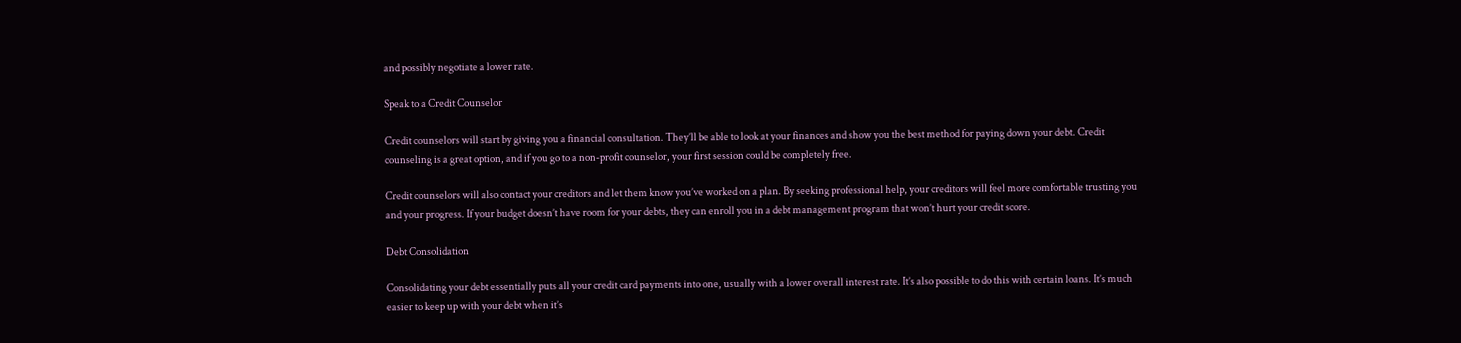and possibly negotiate a lower rate.

Speak to a Credit Counselor

Credit counselors will start by giving you a financial consultation. They’ll be able to look at your finances and show you the best method for paying down your debt. Credit counseling is a great option, and if you go to a non-profit counselor, your first session could be completely free.

Credit counselors will also contact your creditors and let them know you’ve worked on a plan. By seeking professional help, your creditors will feel more comfortable trusting you and your progress. If your budget doesn’t have room for your debts, they can enroll you in a debt management program that won’t hurt your credit score.

Debt Consolidation

Consolidating your debt essentially puts all your credit card payments into one, usually with a lower overall interest rate. It’s also possible to do this with certain loans. It’s much easier to keep up with your debt when it’s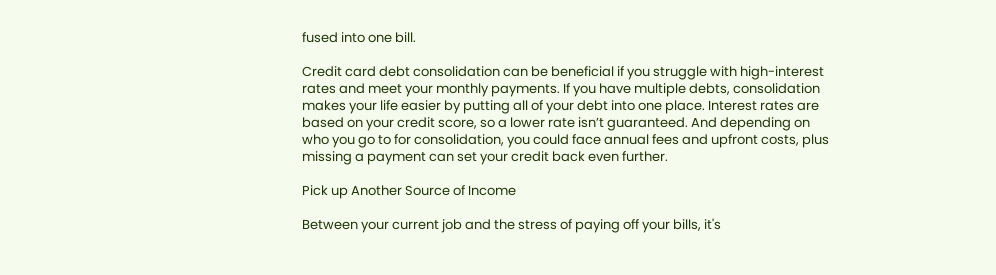fused into one bill.

Credit card debt consolidation can be beneficial if you struggle with high-interest rates and meet your monthly payments. If you have multiple debts, consolidation makes your life easier by putting all of your debt into one place. Interest rates are based on your credit score, so a lower rate isn’t guaranteed. And depending on who you go to for consolidation, you could face annual fees and upfront costs, plus missing a payment can set your credit back even further.

Pick up Another Source of Income

Between your current job and the stress of paying off your bills, it's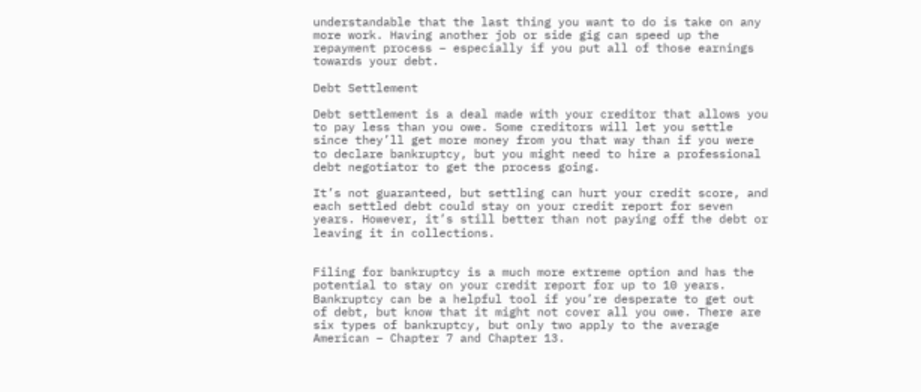understandable that the last thing you want to do is take on any more work. Having another job or side gig can speed up the repayment process – especially if you put all of those earnings towards your debt.

Debt Settlement

Debt settlement is a deal made with your creditor that allows you to pay less than you owe. Some creditors will let you settle since they’ll get more money from you that way than if you were to declare bankruptcy, but you might need to hire a professional debt negotiator to get the process going.

It’s not guaranteed, but settling can hurt your credit score, and each settled debt could stay on your credit report for seven years. However, it’s still better than not paying off the debt or leaving it in collections.


Filing for bankruptcy is a much more extreme option and has the potential to stay on your credit report for up to 10 years. Bankruptcy can be a helpful tool if you’re desperate to get out of debt, but know that it might not cover all you owe. There are six types of bankruptcy, but only two apply to the average American – Chapter 7 and Chapter 13.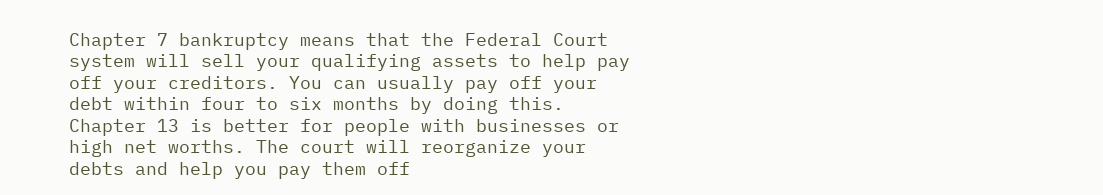Chapter 7 bankruptcy means that the Federal Court system will sell your qualifying assets to help pay off your creditors. You can usually pay off your debt within four to six months by doing this. Chapter 13 is better for people with businesses or high net worths. The court will reorganize your debts and help you pay them off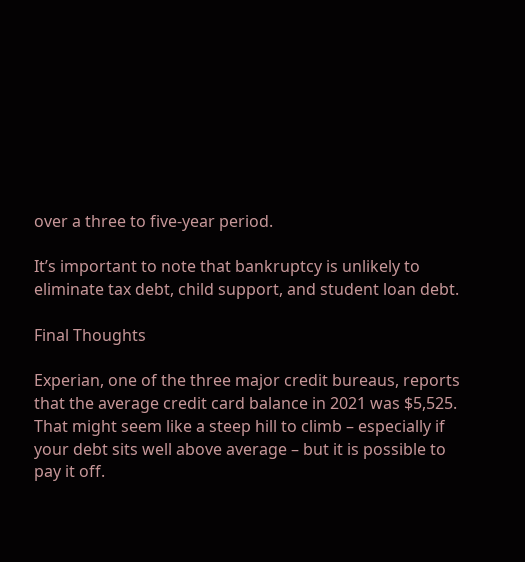over a three to five-year period.

It’s important to note that bankruptcy is unlikely to eliminate tax debt, child support, and student loan debt.

Final Thoughts

Experian, one of the three major credit bureaus, reports that the average credit card balance in 2021 was $5,525. That might seem like a steep hill to climb – especially if your debt sits well above average – but it is possible to pay it off.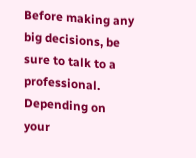Before making any big decisions, be sure to talk to a professional. Depending on your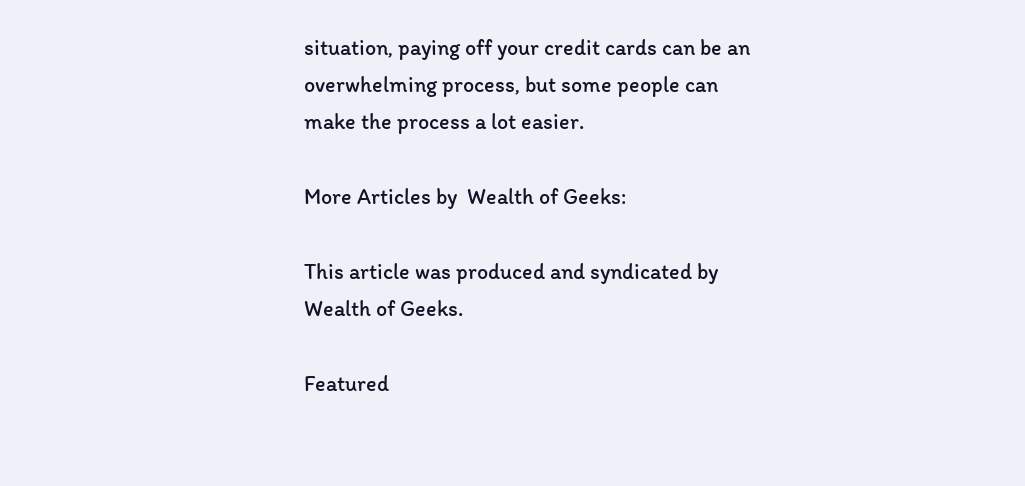situation, paying off your credit cards can be an overwhelming process, but some people can make the process a lot easier.

More Articles by  Wealth of Geeks:

This article was produced and syndicated by Wealth of Geeks.

Featured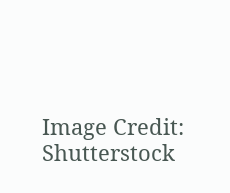Image Credit: Shutterstock